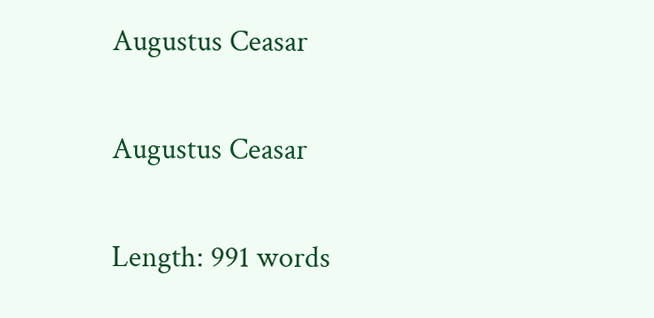Augustus Ceasar

Augustus Ceasar

Length: 991 words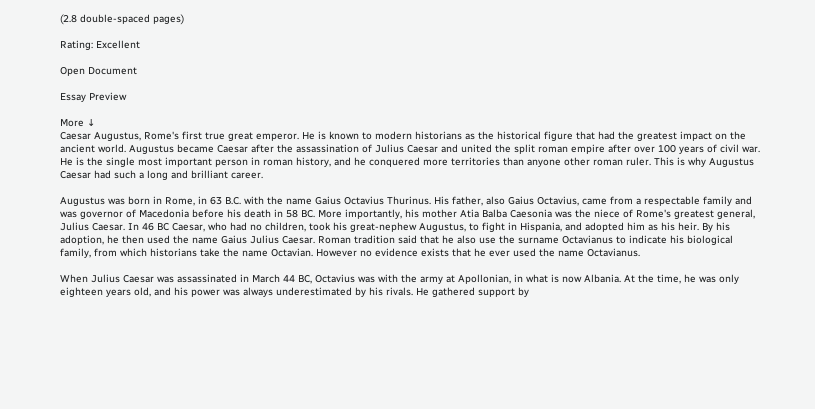(2.8 double-spaced pages)

Rating: Excellent

Open Document

Essay Preview

More ↓
Caesar Augustus, Rome's first true great emperor. He is known to modern historians as the historical figure that had the greatest impact on the ancient world. Augustus became Caesar after the assassination of Julius Caesar and united the split roman empire after over 100 years of civil war. He is the single most important person in roman history, and he conquered more territories than anyone other roman ruler. This is why Augustus Caesar had such a long and brilliant career.

Augustus was born in Rome, in 63 B.C. with the name Gaius Octavius Thurinus. His father, also Gaius Octavius, came from a respectable family and was governor of Macedonia before his death in 58 BC. More importantly, his mother Atia Balba Caesonia was the niece of Rome's greatest general, Julius Caesar. In 46 BC Caesar, who had no children, took his great-nephew Augustus, to fight in Hispania, and adopted him as his heir. By his adoption, he then used the name Gaius Julius Caesar. Roman tradition said that he also use the surname Octavianus to indicate his biological family, from which historians take the name Octavian. However no evidence exists that he ever used the name Octavianus.

When Julius Caesar was assassinated in March 44 BC, Octavius was with the army at Apollonian, in what is now Albania. At the time, he was only eighteen years old, and his power was always underestimated by his rivals. He gathered support by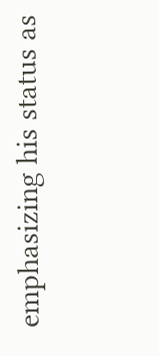emphasizing his status as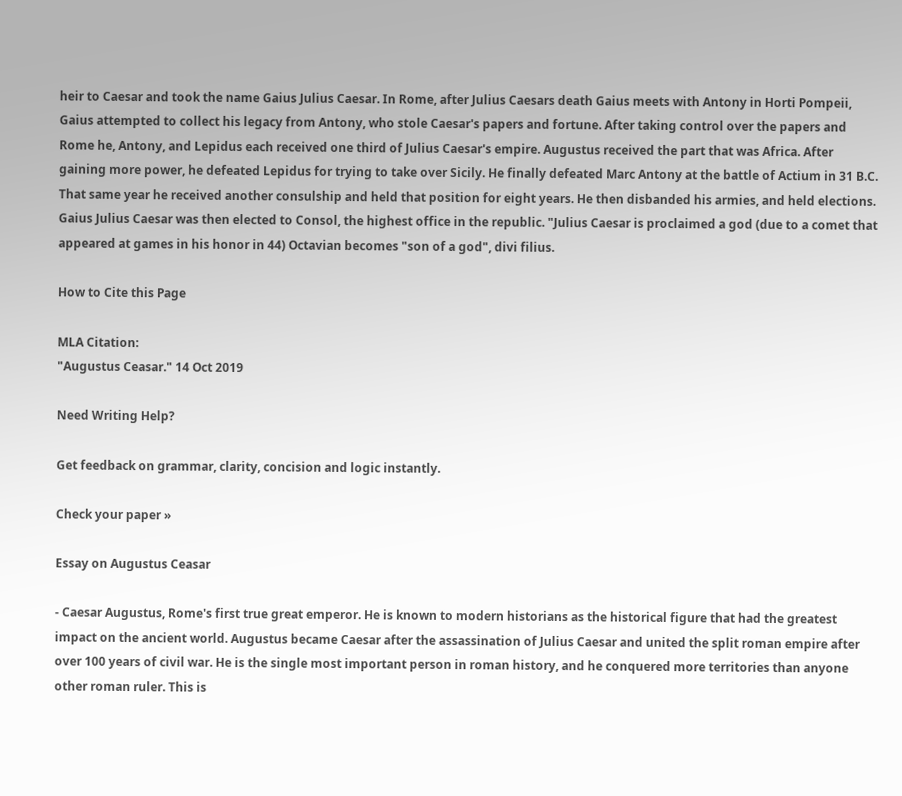heir to Caesar and took the name Gaius Julius Caesar. In Rome, after Julius Caesars death Gaius meets with Antony in Horti Pompeii, Gaius attempted to collect his legacy from Antony, who stole Caesar's papers and fortune. After taking control over the papers and Rome he, Antony, and Lepidus each received one third of Julius Caesar's empire. Augustus received the part that was Africa. After gaining more power, he defeated Lepidus for trying to take over Sicily. He finally defeated Marc Antony at the battle of Actium in 31 B.C. That same year he received another consulship and held that position for eight years. He then disbanded his armies, and held elections. Gaius Julius Caesar was then elected to Consol, the highest office in the republic. "Julius Caesar is proclaimed a god (due to a comet that appeared at games in his honor in 44) Octavian becomes "son of a god", divi filius.

How to Cite this Page

MLA Citation:
"Augustus Ceasar." 14 Oct 2019

Need Writing Help?

Get feedback on grammar, clarity, concision and logic instantly.

Check your paper »

Essay on Augustus Ceasar

- Caesar Augustus, Rome's first true great emperor. He is known to modern historians as the historical figure that had the greatest impact on the ancient world. Augustus became Caesar after the assassination of Julius Caesar and united the split roman empire after over 100 years of civil war. He is the single most important person in roman history, and he conquered more territories than anyone other roman ruler. This is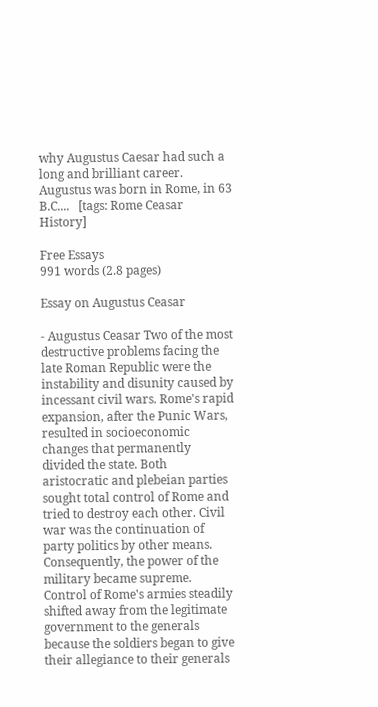why Augustus Caesar had such a long and brilliant career. Augustus was born in Rome, in 63 B.C....   [tags: Rome Ceasar History]

Free Essays
991 words (2.8 pages)

Essay on Augustus Ceasar

- Augustus Ceasar Two of the most destructive problems facing the late Roman Republic were the instability and disunity caused by incessant civil wars. Rome's rapid expansion, after the Punic Wars, resulted in socioeconomic changes that permanently divided the state. Both aristocratic and plebeian parties sought total control of Rome and tried to destroy each other. Civil war was the continuation of party politics by other means. Consequently, the power of the military became supreme. Control of Rome's armies steadily shifted away from the legitimate government to the generals because the soldiers began to give their allegiance to their generals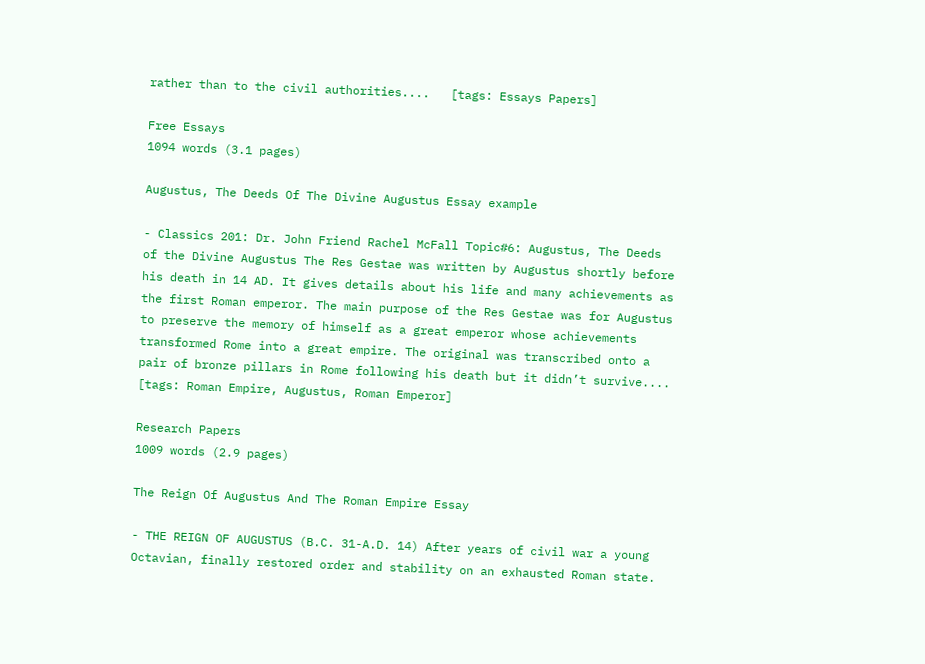rather than to the civil authorities....   [tags: Essays Papers]

Free Essays
1094 words (3.1 pages)

Augustus, The Deeds Of The Divine Augustus Essay example

- Classics 201: Dr. John Friend Rachel McFall Topic#6: Augustus, The Deeds of the Divine Augustus The Res Gestae was written by Augustus shortly before his death in 14 AD. It gives details about his life and many achievements as the first Roman emperor. The main purpose of the Res Gestae was for Augustus to preserve the memory of himself as a great emperor whose achievements transformed Rome into a great empire. The original was transcribed onto a pair of bronze pillars in Rome following his death but it didn’t survive....   [tags: Roman Empire, Augustus, Roman Emperor]

Research Papers
1009 words (2.9 pages)

The Reign Of Augustus And The Roman Empire Essay

- THE REIGN OF AUGUSTUS (B.C. 31-A.D. 14) After years of civil war a young Octavian, finally restored order and stability on an exhausted Roman state.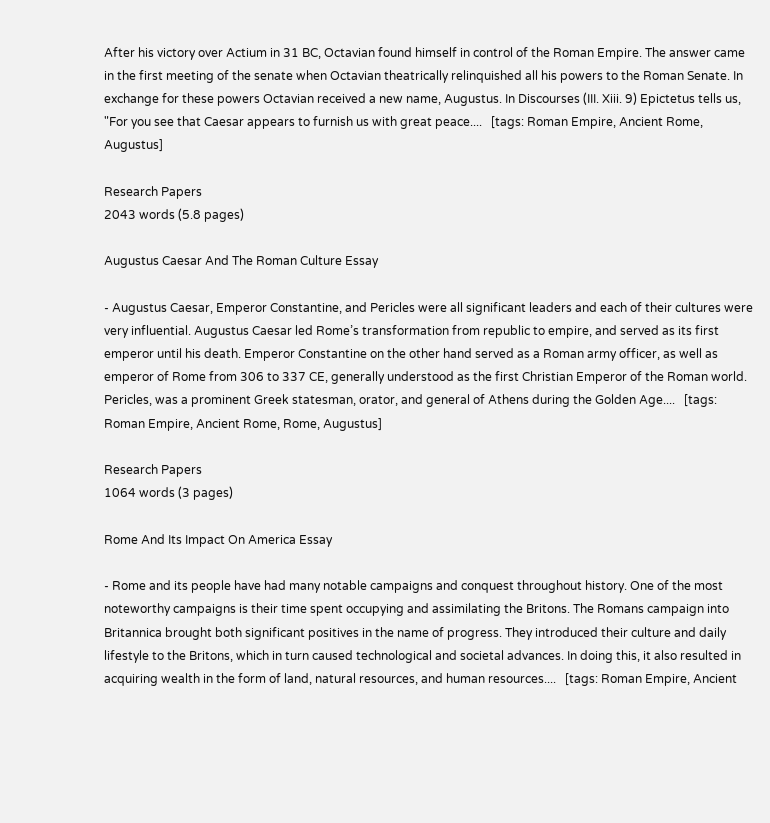After his victory over Actium in 31 BC, Octavian found himself in control of the Roman Empire. The answer came in the first meeting of the senate when Octavian theatrically relinquished all his powers to the Roman Senate. In exchange for these powers Octavian received a new name, Augustus. In Discourses (III. Xiii. 9) Epictetus tells us, "For you see that Caesar appears to furnish us with great peace....   [tags: Roman Empire, Ancient Rome, Augustus]

Research Papers
2043 words (5.8 pages)

Augustus Caesar And The Roman Culture Essay

- Augustus Caesar, Emperor Constantine, and Pericles were all significant leaders and each of their cultures were very influential. Augustus Caesar led Rome’s transformation from republic to empire, and served as its first emperor until his death. Emperor Constantine on the other hand served as a Roman army officer, as well as emperor of Rome from 306 to 337 CE, generally understood as the first Christian Emperor of the Roman world. Pericles, was a prominent Greek statesman, orator, and general of Athens during the Golden Age....   [tags: Roman Empire, Ancient Rome, Rome, Augustus]

Research Papers
1064 words (3 pages)

Rome And Its Impact On America Essay

- Rome and its people have had many notable campaigns and conquest throughout history. One of the most noteworthy campaigns is their time spent occupying and assimilating the Britons. The Romans campaign into Britannica brought both significant positives in the name of progress. They introduced their culture and daily lifestyle to the Britons, which in turn caused technological and societal advances. In doing this, it also resulted in acquiring wealth in the form of land, natural resources, and human resources....   [tags: Roman Empire, Ancient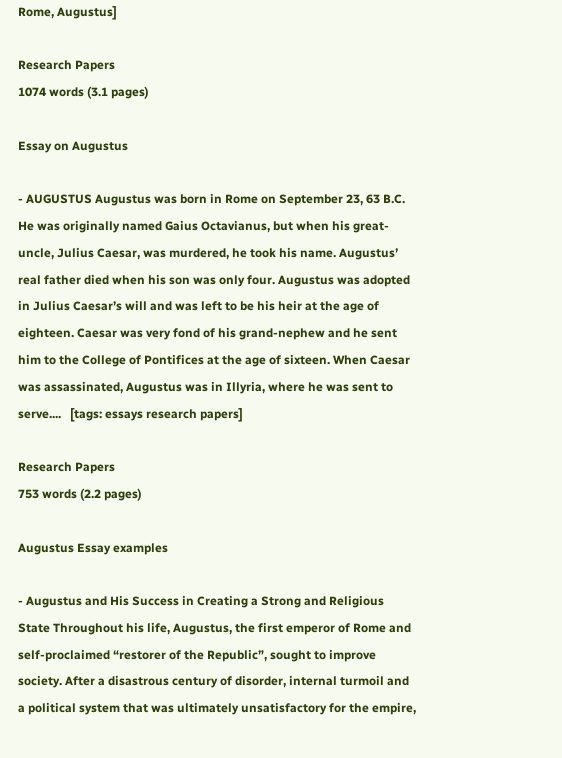Rome, Augustus]

Research Papers
1074 words (3.1 pages)

Essay on Augustus

- AUGUSTUS Augustus was born in Rome on September 23, 63 B.C. He was originally named Gaius Octavianus, but when his great-uncle, Julius Caesar, was murdered, he took his name. Augustus’ real father died when his son was only four. Augustus was adopted in Julius Caesar’s will and was left to be his heir at the age of eighteen. Caesar was very fond of his grand-nephew and he sent him to the College of Pontifices at the age of sixteen. When Caesar was assassinated, Augustus was in Illyria, where he was sent to serve....   [tags: essays research papers]

Research Papers
753 words (2.2 pages)

Augustus Essay examples

- Augustus and His Success in Creating a Strong and Religious State Throughout his life, Augustus, the first emperor of Rome and self-proclaimed “restorer of the Republic”, sought to improve society. After a disastrous century of disorder, internal turmoil and a political system that was ultimately unsatisfactory for the empire,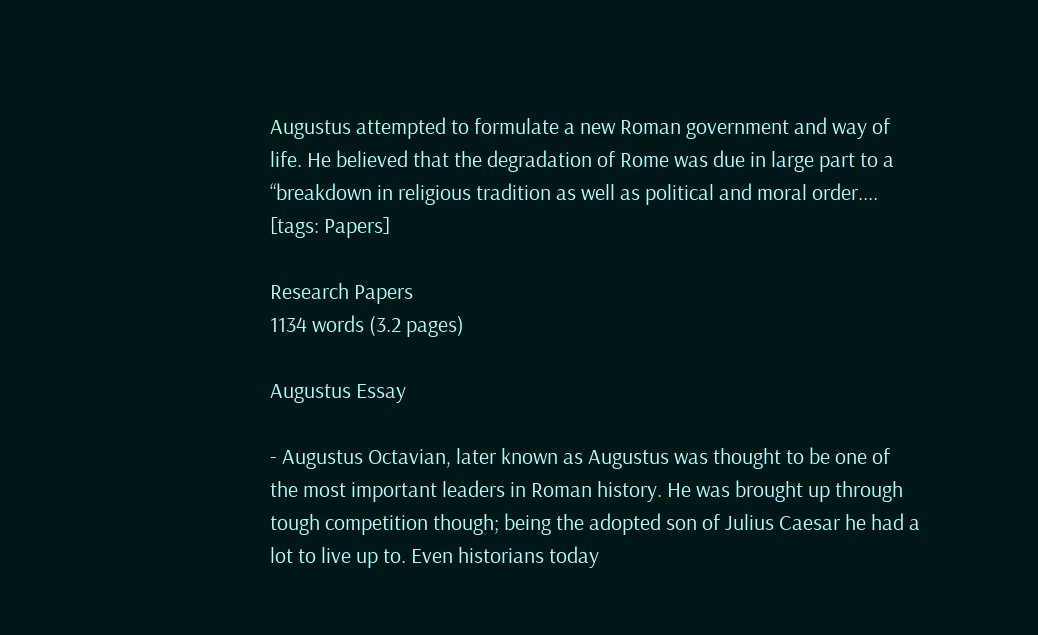Augustus attempted to formulate a new Roman government and way of life. He believed that the degradation of Rome was due in large part to a “breakdown in religious tradition as well as political and moral order....   [tags: Papers]

Research Papers
1134 words (3.2 pages)

Augustus Essay

- Augustus Octavian, later known as Augustus was thought to be one of the most important leaders in Roman history. He was brought up through tough competition though; being the adopted son of Julius Caesar he had a lot to live up to. Even historians today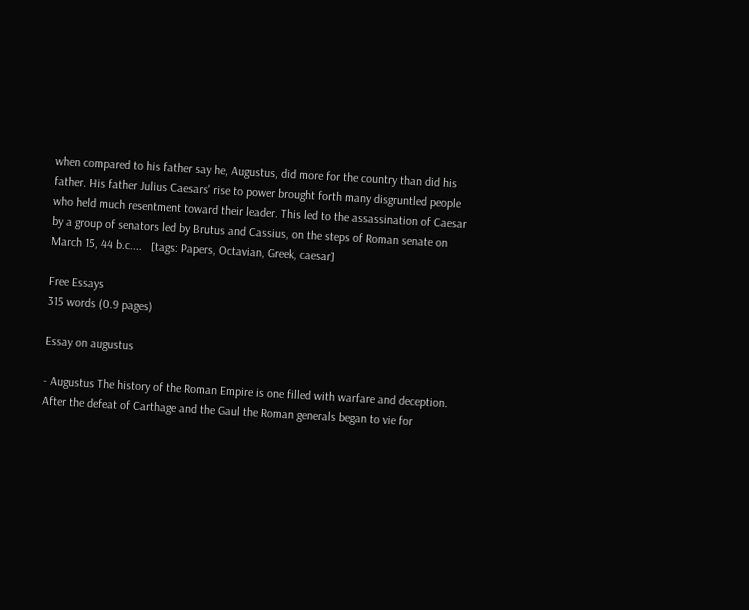when compared to his father say he, Augustus, did more for the country than did his father. His father Julius Caesars' rise to power brought forth many disgruntled people who held much resentment toward their leader. This led to the assassination of Caesar by a group of senators led by Brutus and Cassius, on the steps of Roman senate on March 15, 44 b.c....   [tags: Papers, Octavian, Greek, caesar]

Free Essays
315 words (0.9 pages)

Essay on augustus

- Augustus The history of the Roman Empire is one filled with warfare and deception. After the defeat of Carthage and the Gaul the Roman generals began to vie for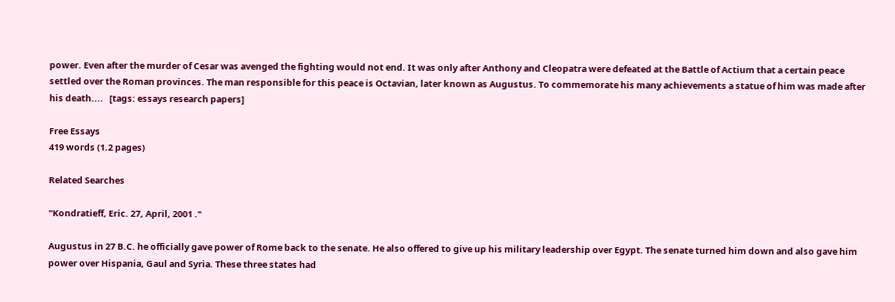power. Even after the murder of Cesar was avenged the fighting would not end. It was only after Anthony and Cleopatra were defeated at the Battle of Actium that a certain peace settled over the Roman provinces. The man responsible for this peace is Octavian, later known as Augustus. To commemorate his many achievements a statue of him was made after his death....   [tags: essays research papers]

Free Essays
419 words (1.2 pages)

Related Searches

"Kondratieff, Eric. 27, April, 2001 ."

Augustus in 27 B.C. he officially gave power of Rome back to the senate. He also offered to give up his military leadership over Egypt. The senate turned him down and also gave him power over Hispania, Gaul and Syria. These three states had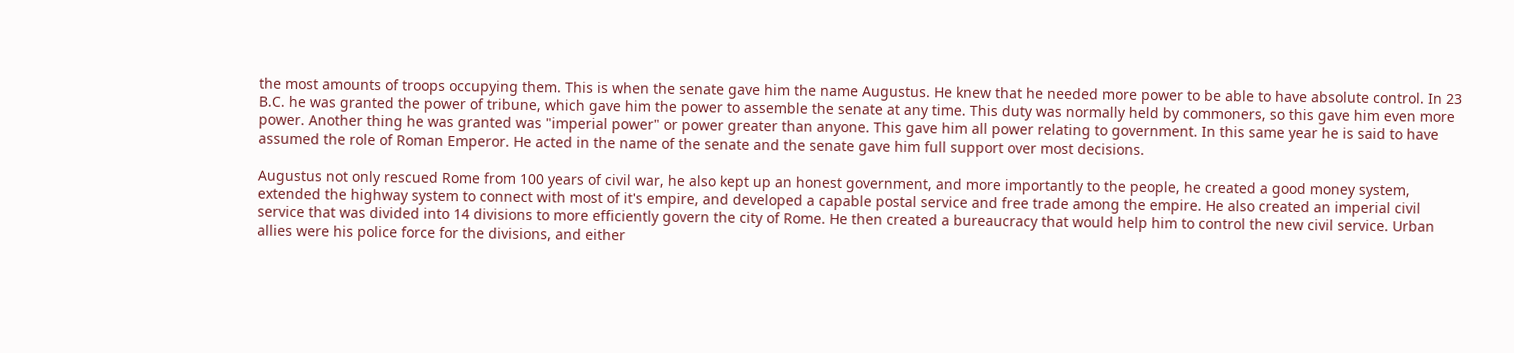the most amounts of troops occupying them. This is when the senate gave him the name Augustus. He knew that he needed more power to be able to have absolute control. In 23 B.C. he was granted the power of tribune, which gave him the power to assemble the senate at any time. This duty was normally held by commoners, so this gave him even more power. Another thing he was granted was "imperial power" or power greater than anyone. This gave him all power relating to government. In this same year he is said to have assumed the role of Roman Emperor. He acted in the name of the senate and the senate gave him full support over most decisions.

Augustus not only rescued Rome from 100 years of civil war, he also kept up an honest government, and more importantly to the people, he created a good money system, extended the highway system to connect with most of it's empire, and developed a capable postal service and free trade among the empire. He also created an imperial civil service that was divided into 14 divisions to more efficiently govern the city of Rome. He then created a bureaucracy that would help him to control the new civil service. Urban allies were his police force for the divisions, and either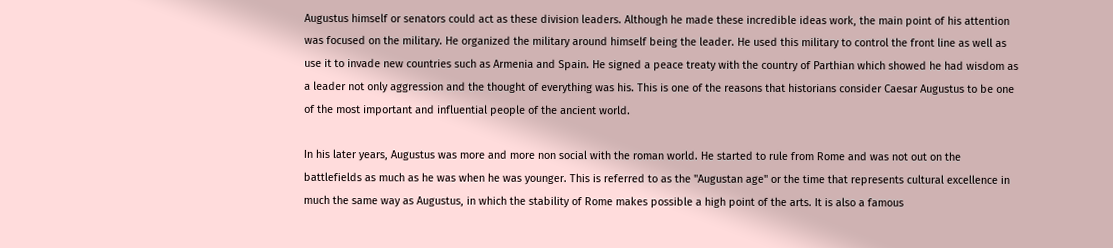Augustus himself or senators could act as these division leaders. Although he made these incredible ideas work, the main point of his attention was focused on the military. He organized the military around himself being the leader. He used this military to control the front line as well as use it to invade new countries such as Armenia and Spain. He signed a peace treaty with the country of Parthian which showed he had wisdom as a leader not only aggression and the thought of everything was his. This is one of the reasons that historians consider Caesar Augustus to be one of the most important and influential people of the ancient world.

In his later years, Augustus was more and more non social with the roman world. He started to rule from Rome and was not out on the battlefields as much as he was when he was younger. This is referred to as the "Augustan age" or the time that represents cultural excellence in much the same way as Augustus, in which the stability of Rome makes possible a high point of the arts. It is also a famous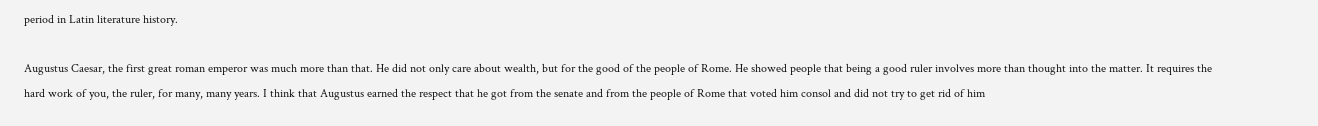period in Latin literature history.

Augustus Caesar, the first great roman emperor was much more than that. He did not only care about wealth, but for the good of the people of Rome. He showed people that being a good ruler involves more than thought into the matter. It requires the hard work of you, the ruler, for many, many years. I think that Augustus earned the respect that he got from the senate and from the people of Rome that voted him consol and did not try to get rid of him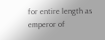for entire length as emperor of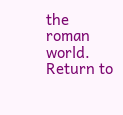the roman world.
Return to